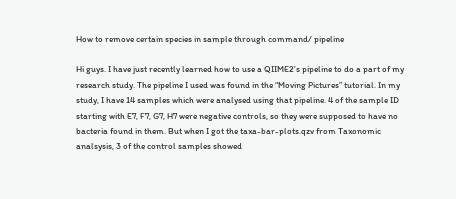How to remove certain species in sample through command/ pipeline

Hi guys. I have just recently learned how to use a QIIME2’s pipeline to do a part of my research study. The pipeline I used was found in the “Moving Pictures” tutorial. In my study, I have 14 samples which were analysed using that pipeline. 4 of the sample ID starting with E7, F7, G7, H7 were negative controls, so they were supposed to have no bacteria found in them. But when I got the taxa-bar-plots.qzv from Taxonomic analsysis, 3 of the control samples showed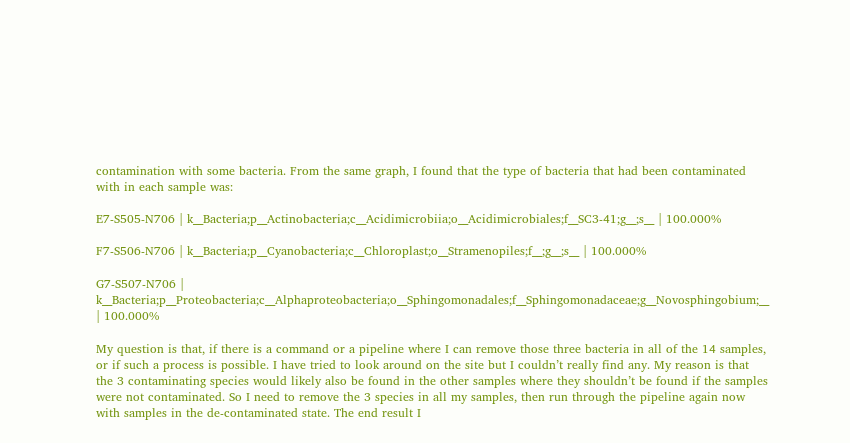contamination with some bacteria. From the same graph, I found that the type of bacteria that had been contaminated with in each sample was:

E7-S505-N706 | k__Bacteria;p__Actinobacteria;c__Acidimicrobiia;o__Acidimicrobiales;f__SC3-41;g__;s__ | 100.000%

F7-S506-N706 | k__Bacteria;p__Cyanobacteria;c__Chloroplast;o__Stramenopiles;f__;g__;s__ | 100.000%

G7-S507-N706 | k__Bacteria;p__Proteobacteria;c__Alphaproteobacteria;o__Sphingomonadales;f__Sphingomonadaceae;g__Novosphingobium;__ | 100.000%

My question is that, if there is a command or a pipeline where I can remove those three bacteria in all of the 14 samples, or if such a process is possible. I have tried to look around on the site but I couldn’t really find any. My reason is that the 3 contaminating species would likely also be found in the other samples where they shouldn’t be found if the samples were not contaminated. So I need to remove the 3 species in all my samples, then run through the pipeline again now with samples in the de-contaminated state. The end result I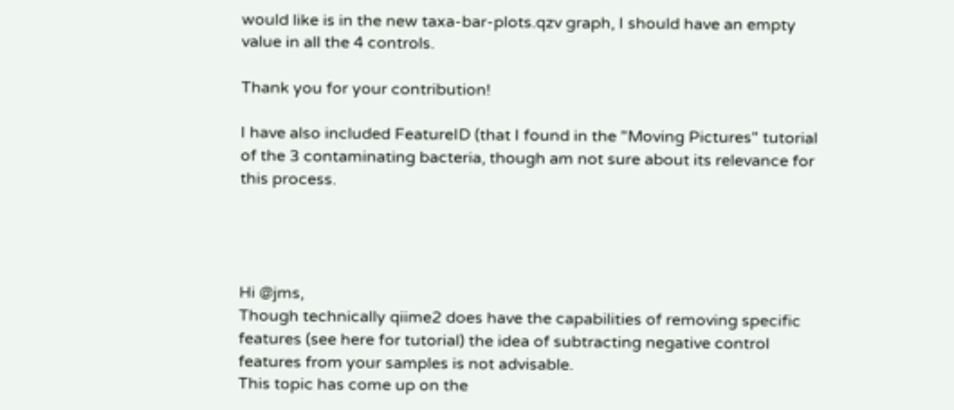would like is in the new taxa-bar-plots.qzv graph, I should have an empty value in all the 4 controls.

Thank you for your contribution!

I have also included FeatureID (that I found in the "Moving Pictures" tutorial of the 3 contaminating bacteria, though am not sure about its relevance for this process.




Hi @jms,
Though technically qiime2 does have the capabilities of removing specific features (see here for tutorial) the idea of subtracting negative control features from your samples is not advisable.
This topic has come up on the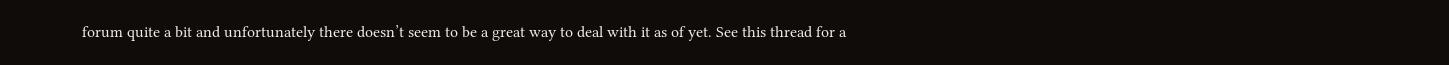forum quite a bit and unfortunately there doesn’t seem to be a great way to deal with it as of yet. See this thread for a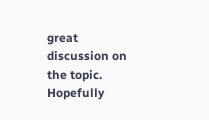great discussion on the topic. Hopefully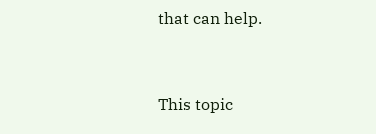that can help.


This topic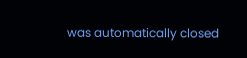was automatically closed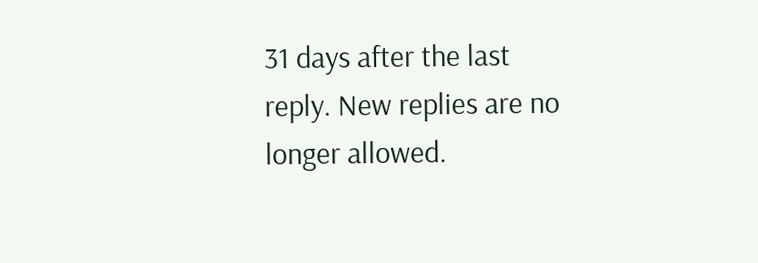31 days after the last reply. New replies are no longer allowed.